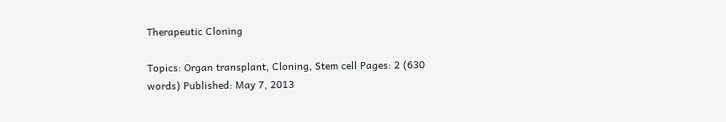Therapeutic Cloning

Topics: Organ transplant, Cloning, Stem cell Pages: 2 (630 words) Published: May 7, 2013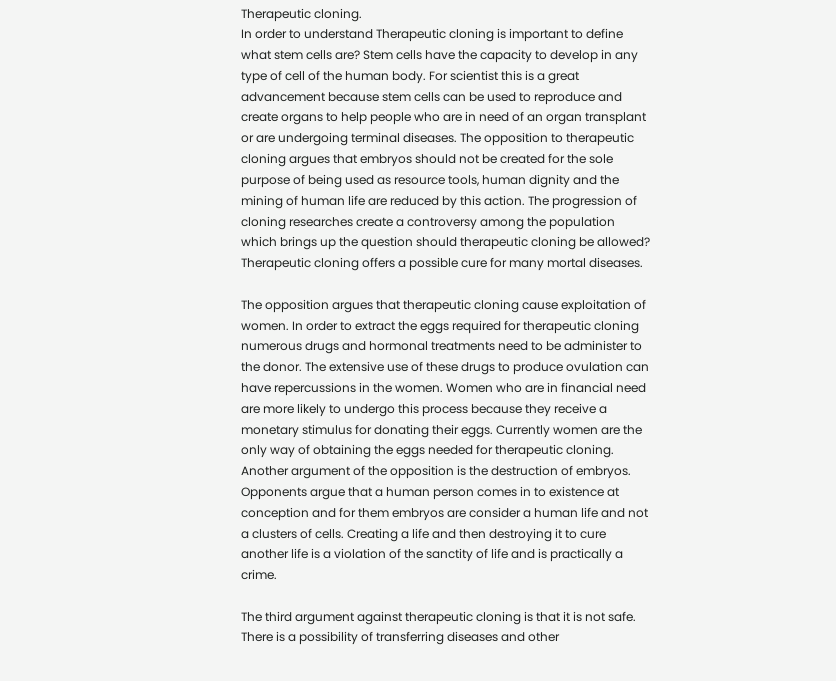Therapeutic cloning.
In order to understand Therapeutic cloning is important to define what stem cells are? Stem cells have the capacity to develop in any type of cell of the human body. For scientist this is a great advancement because stem cells can be used to reproduce and create organs to help people who are in need of an organ transplant or are undergoing terminal diseases. The opposition to therapeutic cloning argues that embryos should not be created for the sole purpose of being used as resource tools, human dignity and the mining of human life are reduced by this action. The progression of cloning researches create a controversy among the population which brings up the question should therapeutic cloning be allowed? Therapeutic cloning offers a possible cure for many mortal diseases.

The opposition argues that therapeutic cloning cause exploitation of women. In order to extract the eggs required for therapeutic cloning numerous drugs and hormonal treatments need to be administer to the donor. The extensive use of these drugs to produce ovulation can have repercussions in the women. Women who are in financial need are more likely to undergo this process because they receive a monetary stimulus for donating their eggs. Currently women are the only way of obtaining the eggs needed for therapeutic cloning. Another argument of the opposition is the destruction of embryos. Opponents argue that a human person comes in to existence at conception and for them embryos are consider a human life and not a clusters of cells. Creating a life and then destroying it to cure another life is a violation of the sanctity of life and is practically a crime.

The third argument against therapeutic cloning is that it is not safe. There is a possibility of transferring diseases and other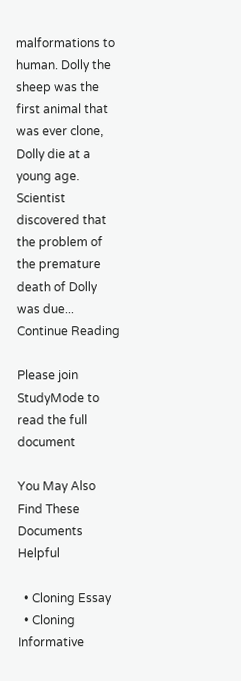malformations to human. Dolly the sheep was the first animal that was ever clone, Dolly die at a young age. Scientist discovered that the problem of the premature death of Dolly was due...
Continue Reading

Please join StudyMode to read the full document

You May Also Find These Documents Helpful

  • Cloning Essay
  • Cloning Informative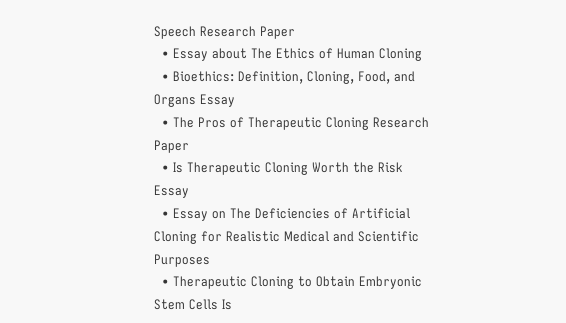Speech Research Paper
  • Essay about The Ethics of Human Cloning
  • Bioethics: Definition, Cloning, Food, and Organs Essay
  • The Pros of Therapeutic Cloning Research Paper
  • Is Therapeutic Cloning Worth the Risk Essay
  • Essay on The Deficiencies of Artificial Cloning for Realistic Medical and Scientific Purposes
  • Therapeutic Cloning to Obtain Embryonic Stem Cells Is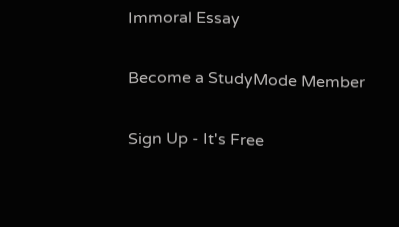Immoral Essay

Become a StudyMode Member

Sign Up - It's Free